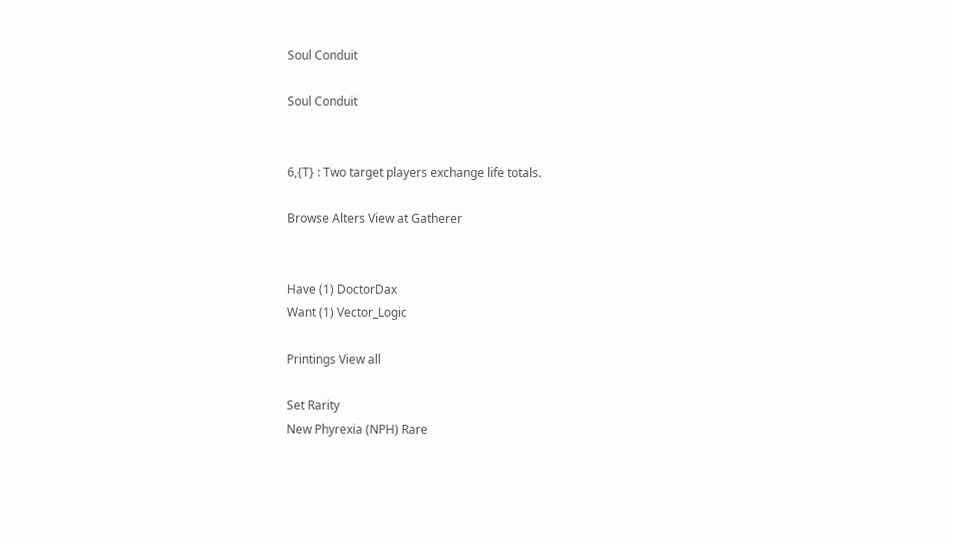Soul Conduit

Soul Conduit


6,{T} : Two target players exchange life totals.

Browse Alters View at Gatherer


Have (1) DoctorDax
Want (1) Vector_Logic

Printings View all

Set Rarity
New Phyrexia (NPH) Rare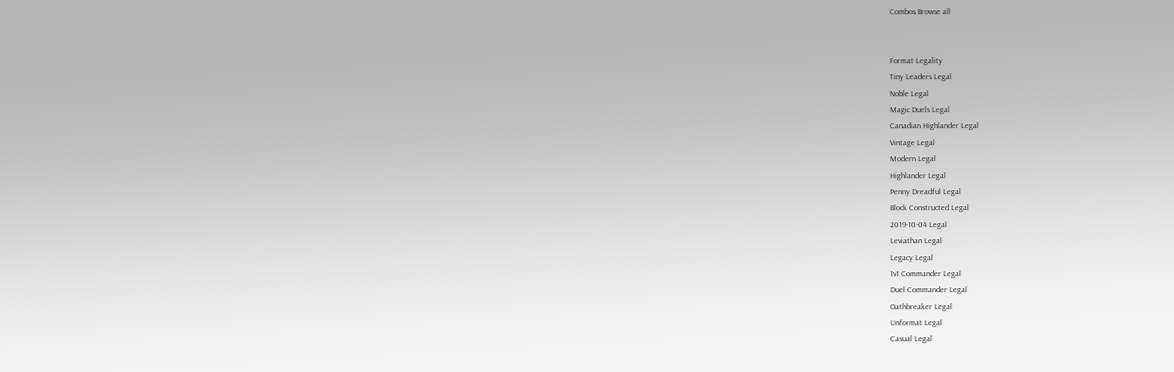Combos Browse all


Format Legality
Tiny Leaders Legal
Noble Legal
Magic Duels Legal
Canadian Highlander Legal
Vintage Legal
Modern Legal
Highlander Legal
Penny Dreadful Legal
Block Constructed Legal
2019-10-04 Legal
Leviathan Legal
Legacy Legal
1v1 Commander Legal
Duel Commander Legal
Oathbreaker Legal
Unformat Legal
Casual Legal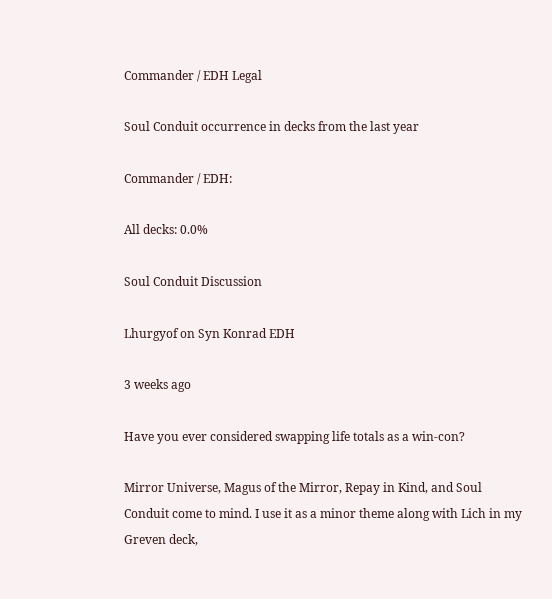Commander / EDH Legal

Soul Conduit occurrence in decks from the last year

Commander / EDH:

All decks: 0.0%

Soul Conduit Discussion

Lhurgyof on Syn Konrad EDH

3 weeks ago

Have you ever considered swapping life totals as a win-con?

Mirror Universe, Magus of the Mirror, Repay in Kind, and Soul Conduit come to mind. I use it as a minor theme along with Lich in my Greven deck,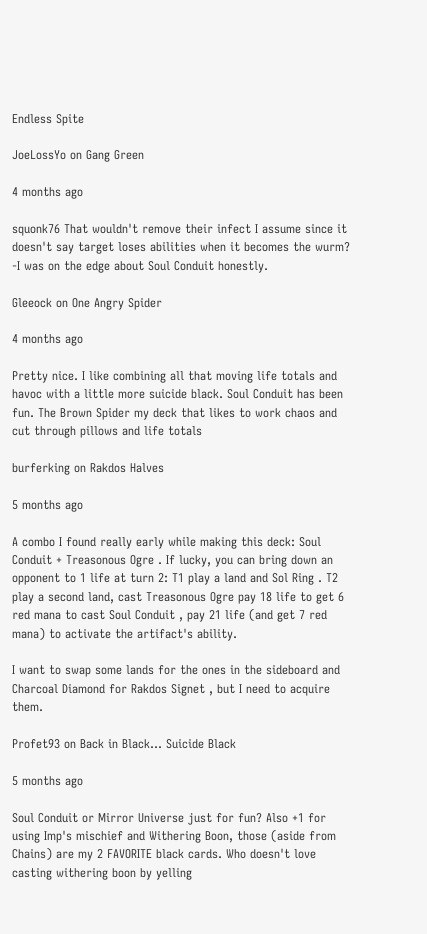Endless Spite

JoeLossYo on Gang Green

4 months ago

squonk76 That wouldn't remove their infect I assume since it doesn't say target loses abilities when it becomes the wurm? -I was on the edge about Soul Conduit honestly.

Gleeock on One Angry Spider

4 months ago

Pretty nice. I like combining all that moving life totals and havoc with a little more suicide black. Soul Conduit has been fun. The Brown Spider my deck that likes to work chaos and cut through pillows and life totals

burferking on Rakdos Halves

5 months ago

A combo I found really early while making this deck: Soul Conduit + Treasonous Ogre . If lucky, you can bring down an opponent to 1 life at turn 2: T1 play a land and Sol Ring . T2 play a second land, cast Treasonous Ogre pay 18 life to get 6 red mana to cast Soul Conduit , pay 21 life (and get 7 red mana) to activate the artifact's ability.

I want to swap some lands for the ones in the sideboard and Charcoal Diamond for Rakdos Signet , but I need to acquire them.

Profet93 on Back in Black... Suicide Black

5 months ago

Soul Conduit or Mirror Universe just for fun? Also +1 for using Imp's mischief and Withering Boon, those (aside from Chains) are my 2 FAVORITE black cards. Who doesn't love casting withering boon by yelling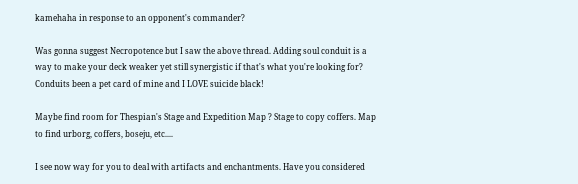kamehaha in response to an opponent's commander?

Was gonna suggest Necropotence but I saw the above thread. Adding soul conduit is a way to make your deck weaker yet still synergistic if that's what you're looking for? Conduits been a pet card of mine and I LOVE suicide black!

Maybe find room for Thespian's Stage and Expedition Map ? Stage to copy coffers. Map to find urborg, coffers, boseju, etc....

I see now way for you to deal with artifacts and enchantments. Have you considered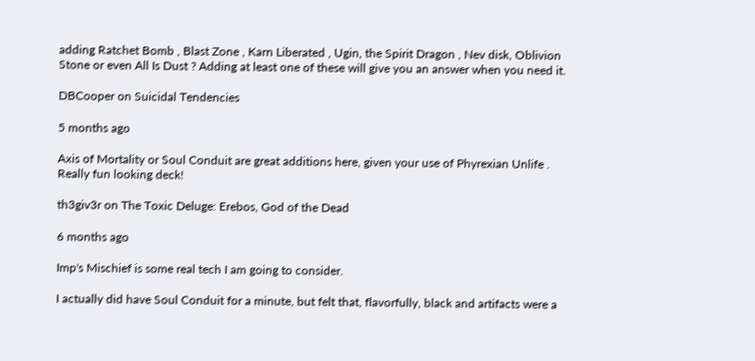adding Ratchet Bomb , Blast Zone , Karn Liberated , Ugin, the Spirit Dragon , Nev disk, Oblivion Stone or even All Is Dust ? Adding at least one of these will give you an answer when you need it.

DBCooper on Suicidal Tendencies

5 months ago

Axis of Mortality or Soul Conduit are great additions here, given your use of Phyrexian Unlife . Really fun looking deck!

th3giv3r on The Toxic Deluge: Erebos, God of the Dead

6 months ago

Imp's Mischief is some real tech I am going to consider.

I actually did have Soul Conduit for a minute, but felt that, flavorfully, black and artifacts were a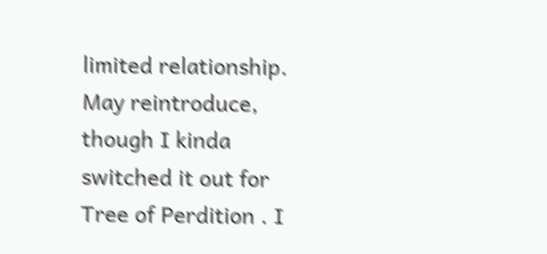limited relationship. May reintroduce, though I kinda switched it out for Tree of Perdition . I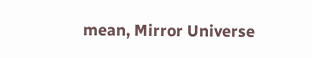mean, Mirror Universe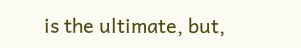is the ultimate, but,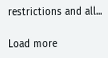restrictions and all...

Load more